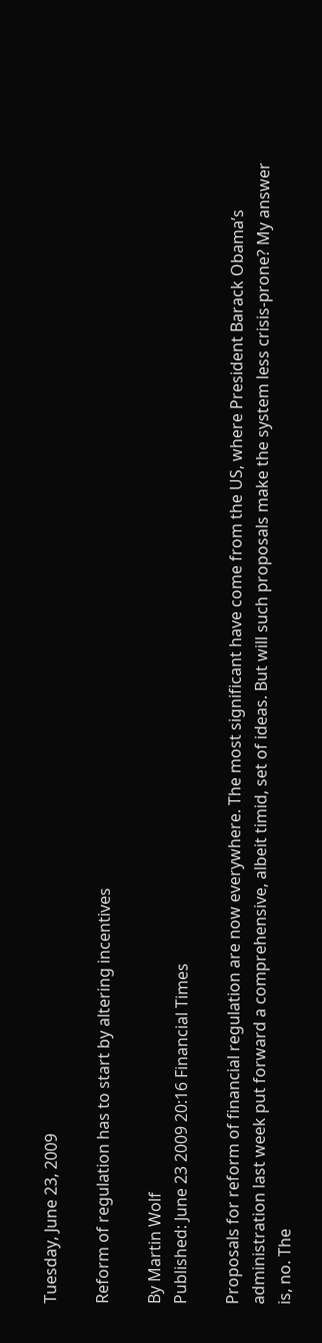Tuesday, June 23, 2009

Reform of regulation has to start by altering incentives

By Martin Wolf
Published: June 23 2009 20:16 Financial Times

Proposals for reform of financial regulation are now everywhere. The most significant have come from the US, where President Barack Obama’s administration last week put forward a comprehensive, albeit timid, set of ideas. But will such proposals make the system less crisis-prone? My answer is, no. The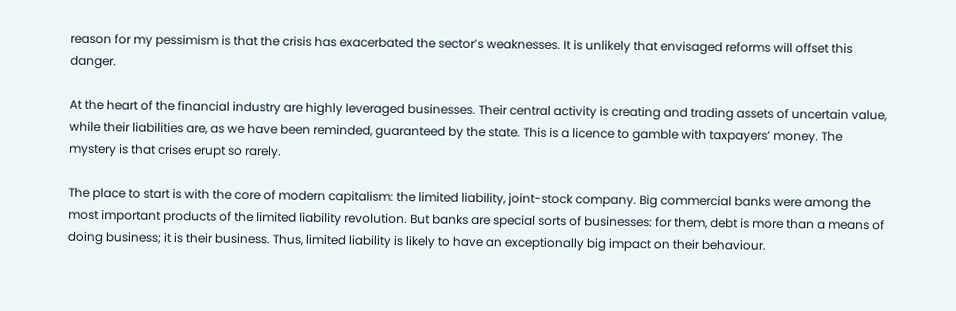reason for my pessimism is that the crisis has exacerbated the sector’s weaknesses. It is unlikely that envisaged reforms will offset this danger.

At the heart of the financial industry are highly leveraged businesses. Their central activity is creating and trading assets of uncertain value, while their liabilities are, as we have been reminded, guaranteed by the state. This is a licence to gamble with taxpayers’ money. The mystery is that crises erupt so rarely.

The place to start is with the core of modern capitalism: the limited liability, joint-stock company. Big commercial banks were among the most important products of the limited liability revolution. But banks are special sorts of businesses: for them, debt is more than a means of doing business; it is their business. Thus, limited liability is likely to have an exceptionally big impact on their behaviour.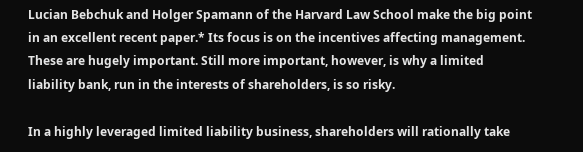Lucian Bebchuk and Holger Spamann of the Harvard Law School make the big point in an excellent recent paper.* Its focus is on the incentives affecting management. These are hugely important. Still more important, however, is why a limited liability bank, run in the interests of shareholders, is so risky.

In a highly leveraged limited liability business, shareholders will rationally take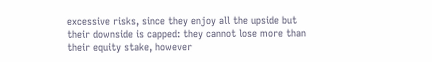excessive risks, since they enjoy all the upside but their downside is capped: they cannot lose more than their equity stake, however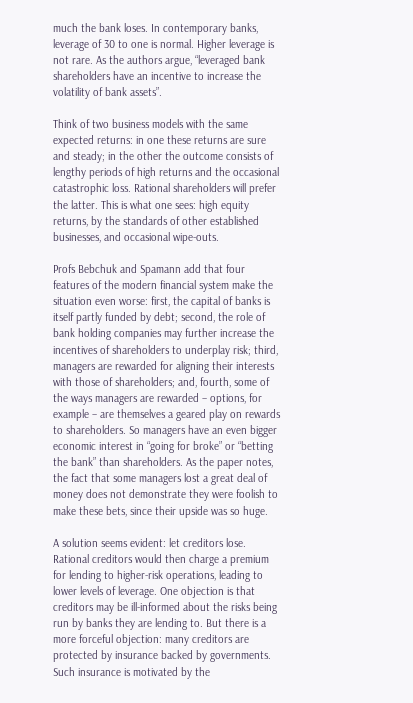much the bank loses. In contemporary banks, leverage of 30 to one is normal. Higher leverage is not rare. As the authors argue, “leveraged bank shareholders have an incentive to increase the volatility of bank assets”.

Think of two business models with the same expected returns: in one these returns are sure and steady; in the other the outcome consists of lengthy periods of high returns and the occasional catastrophic loss. Rational shareholders will prefer the latter. This is what one sees: high equity returns, by the standards of other established businesses, and occasional wipe-outs.

Profs Bebchuk and Spamann add that four features of the modern financial system make the situation even worse: first, the capital of banks is itself partly funded by debt; second, the role of bank holding companies may further increase the incentives of shareholders to underplay risk; third, managers are rewarded for aligning their interests with those of shareholders; and, fourth, some of the ways managers are rewarded – options, for example – are themselves a geared play on rewards to shareholders. So managers have an even bigger economic interest in “going for broke” or “betting the bank” than shareholders. As the paper notes, the fact that some managers lost a great deal of money does not demonstrate they were foolish to make these bets, since their upside was so huge.

A solution seems evident: let creditors lose. Rational creditors would then charge a premium for lending to higher-risk operations, leading to lower levels of leverage. One objection is that creditors may be ill-informed about the risks being run by banks they are lending to. But there is a more forceful objection: many creditors are protected by insurance backed by governments. Such insurance is motivated by the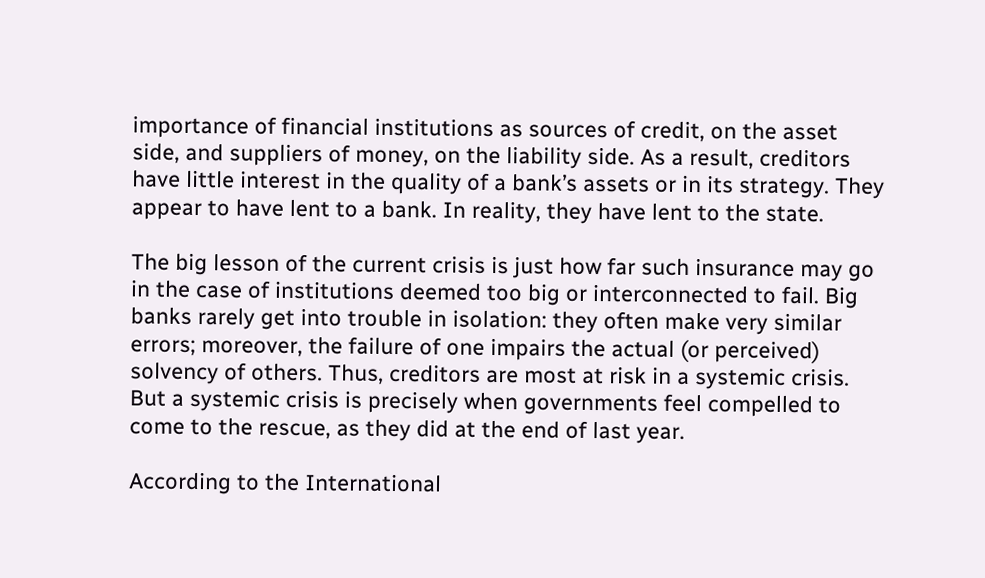importance of financial institutions as sources of credit, on the asset side, and suppliers of money, on the liability side. As a result, creditors have little interest in the quality of a bank’s assets or in its strategy. They appear to have lent to a bank. In reality, they have lent to the state.

The big lesson of the current crisis is just how far such insurance may go in the case of institutions deemed too big or interconnected to fail. Big banks rarely get into trouble in isolation: they often make very similar errors; moreover, the failure of one impairs the actual (or perceived) solvency of others. Thus, creditors are most at risk in a systemic crisis. But a systemic crisis is precisely when governments feel compelled to come to the rescue, as they did at the end of last year.

According to the International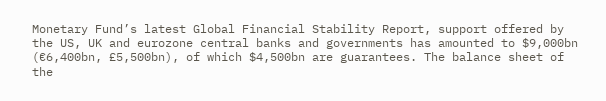Monetary Fund’s latest Global Financial Stability Report, support offered by the US, UK and eurozone central banks and governments has amounted to $9,000bn (€6,400bn, £5,500bn), of which $4,500bn are guarantees. The balance sheet of the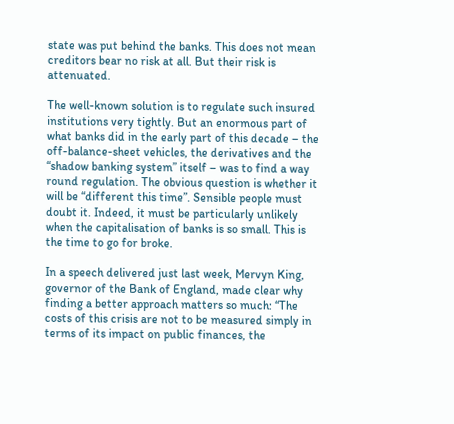state was put behind the banks. This does not mean creditors bear no risk at all. But their risk is attenuated.

The well-known solution is to regulate such insured institutions very tightly. But an enormous part of what banks did in the early part of this decade – the off-balance-sheet vehicles, the derivatives and the “shadow banking system” itself – was to find a way round regulation. The obvious question is whether it will be “different this time”. Sensible people must doubt it. Indeed, it must be particularly unlikely when the capitalisation of banks is so small. This is the time to go for broke.

In a speech delivered just last week, Mervyn King, governor of the Bank of England, made clear why finding a better approach matters so much: “The costs of this crisis are not to be measured simply in terms of its impact on public finances, the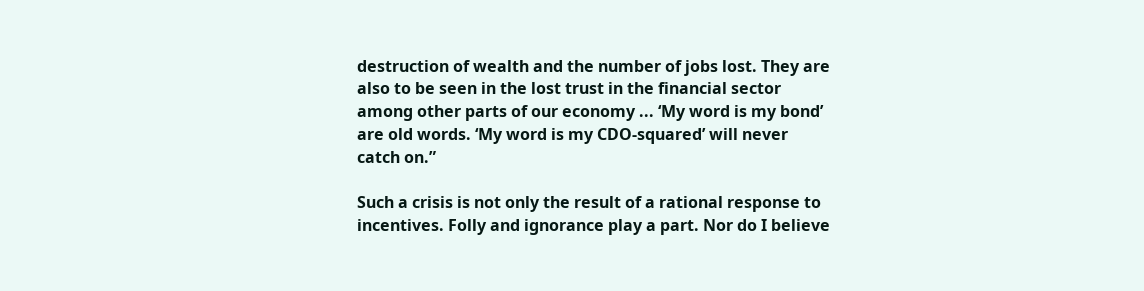destruction of wealth and the number of jobs lost. They are also to be seen in the lost trust in the financial sector among other parts of our economy ... ‘My word is my bond’ are old words. ‘My word is my CDO-squared’ will never catch on.”

Such a crisis is not only the result of a rational response to incentives. Folly and ignorance play a part. Nor do I believe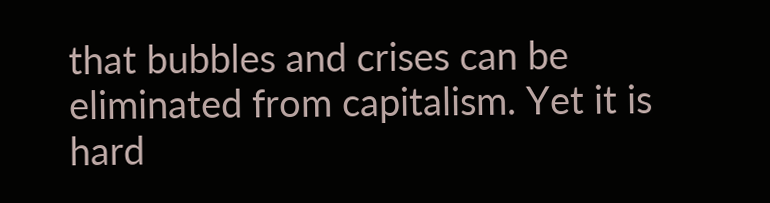that bubbles and crises can be eliminated from capitalism. Yet it is hard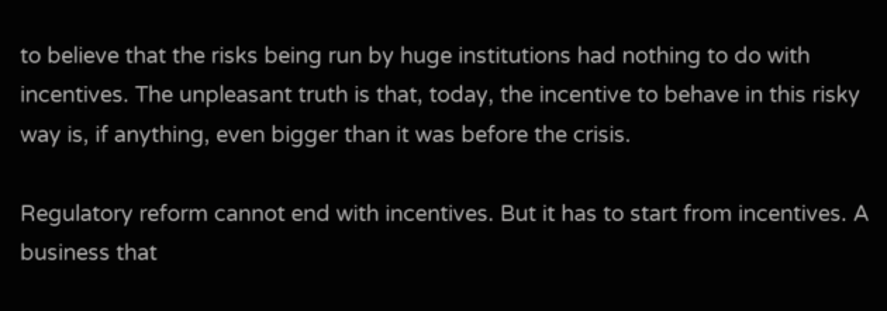to believe that the risks being run by huge institutions had nothing to do with incentives. The unpleasant truth is that, today, the incentive to behave in this risky way is, if anything, even bigger than it was before the crisis.

Regulatory reform cannot end with incentives. But it has to start from incentives. A business that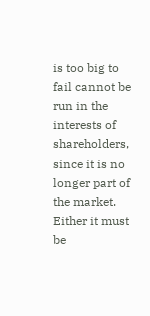is too big to fail cannot be run in the interests of shareholders, since it is no longer part of the market. Either it must be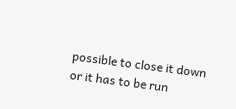possible to close it down or it has to be run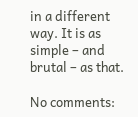in a different way. It is as simple – and brutal – as that.

No comments: